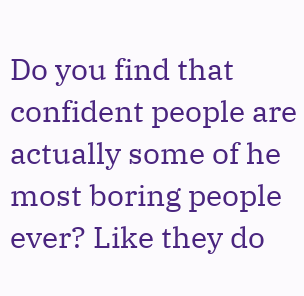Do you find that confident people are actually some of he most boring people ever? Like they do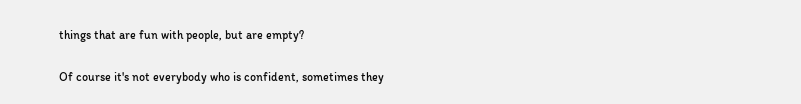things that are fun with people, but are empty?

Of course it's not everybody who is confident, sometimes they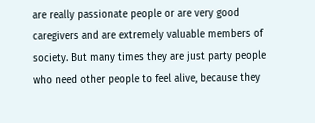are really passionate people or are very good caregivers and are extremely valuable members of society. But many times they are just party people who need other people to feel alive, because they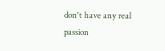don't have any real passion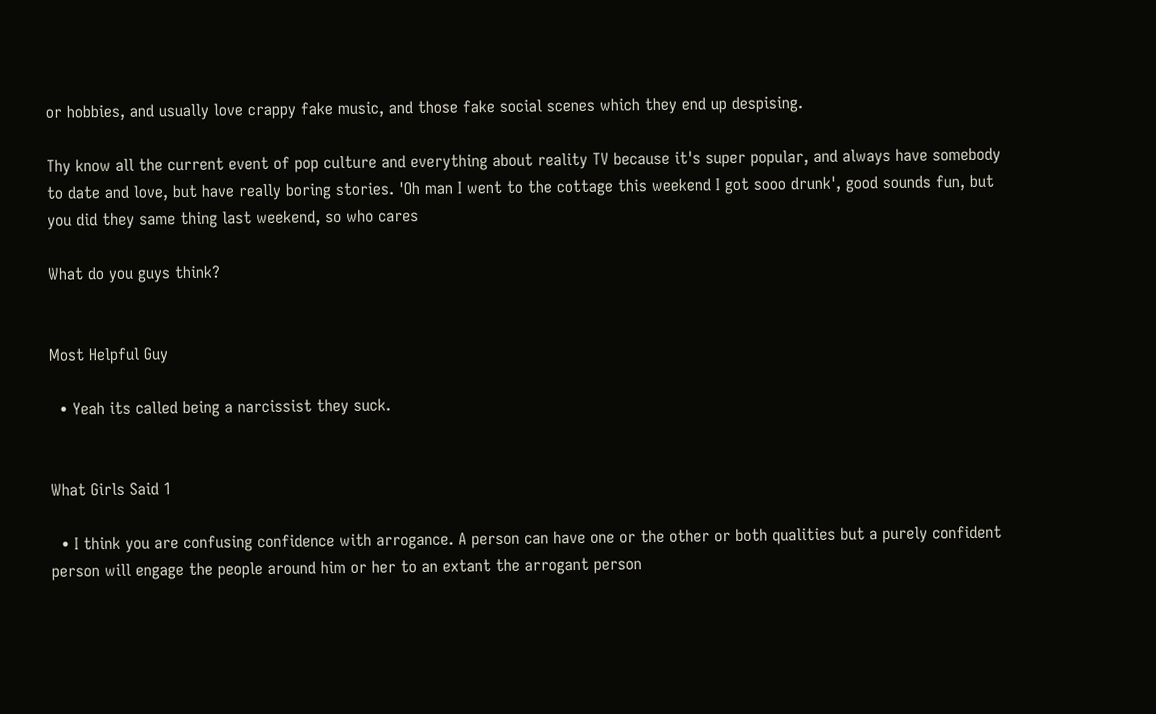or hobbies, and usually love crappy fake music, and those fake social scenes which they end up despising.

Thy know all the current event of pop culture and everything about reality TV because it's super popular, and always have somebody to date and love, but have really boring stories. 'Oh man I went to the cottage this weekend I got sooo drunk', good sounds fun, but you did they same thing last weekend, so who cares

What do you guys think?


Most Helpful Guy

  • Yeah its called being a narcissist they suck.


What Girls Said 1

  • I think you are confusing confidence with arrogance. A person can have one or the other or both qualities but a purely confident person will engage the people around him or her to an extant the arrogant person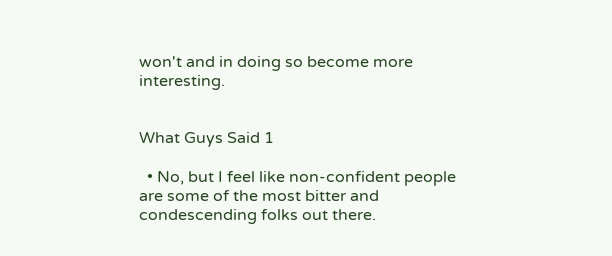won't and in doing so become more interesting.


What Guys Said 1

  • No, but I feel like non-confident people are some of the most bitter and condescending folks out there.